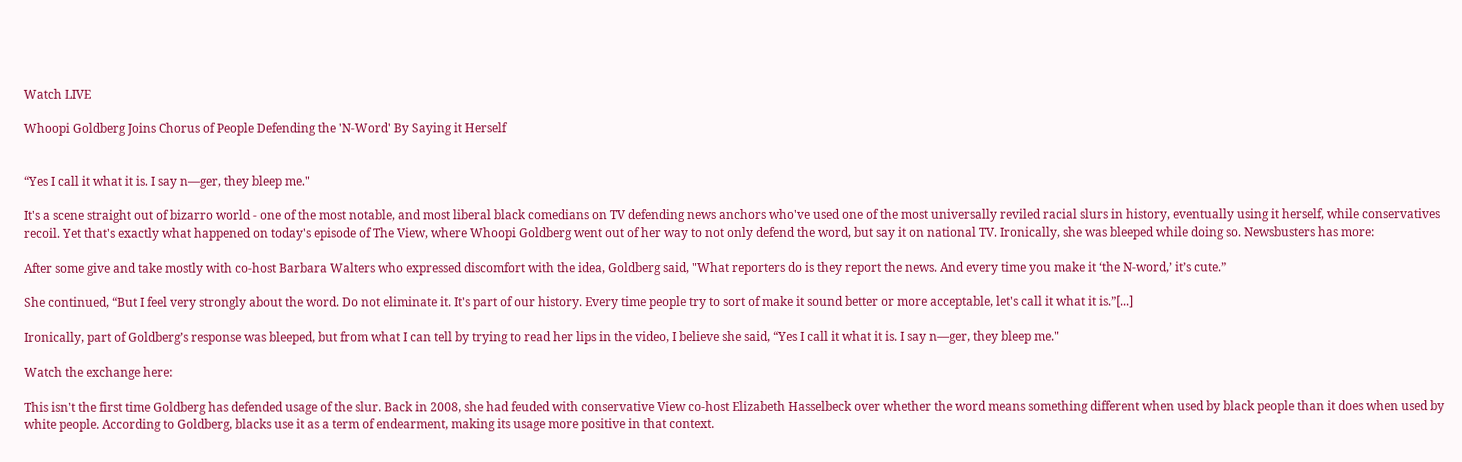Watch LIVE

Whoopi Goldberg Joins Chorus of People Defending the 'N-Word' By Saying it Herself


“Yes I call it what it is. I say n—ger, they bleep me."

It's a scene straight out of bizarro world - one of the most notable, and most liberal black comedians on TV defending news anchors who've used one of the most universally reviled racial slurs in history, eventually using it herself, while conservatives recoil. Yet that's exactly what happened on today's episode of The View, where Whoopi Goldberg went out of her way to not only defend the word, but say it on national TV. Ironically, she was bleeped while doing so. Newsbusters has more:

After some give and take mostly with co-host Barbara Walters who expressed discomfort with the idea, Goldberg said, "What reporters do is they report the news. And every time you make it ‘the N-word,’ it’s cute.”

She continued, “But I feel very strongly about the word. Do not eliminate it. It's part of our history. Every time people try to sort of make it sound better or more acceptable, let's call it what it is.”[...]

Ironically, part of Goldberg’s response was bleeped, but from what I can tell by trying to read her lips in the video, I believe she said, “Yes I call it what it is. I say n—ger, they bleep me."

Watch the exchange here:

This isn't the first time Goldberg has defended usage of the slur. Back in 2008, she had feuded with conservative View co-host Elizabeth Hasselbeck over whether the word means something different when used by black people than it does when used by white people. According to Goldberg, blacks use it as a term of endearment, making its usage more positive in that context.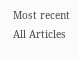Most recent
All Articles